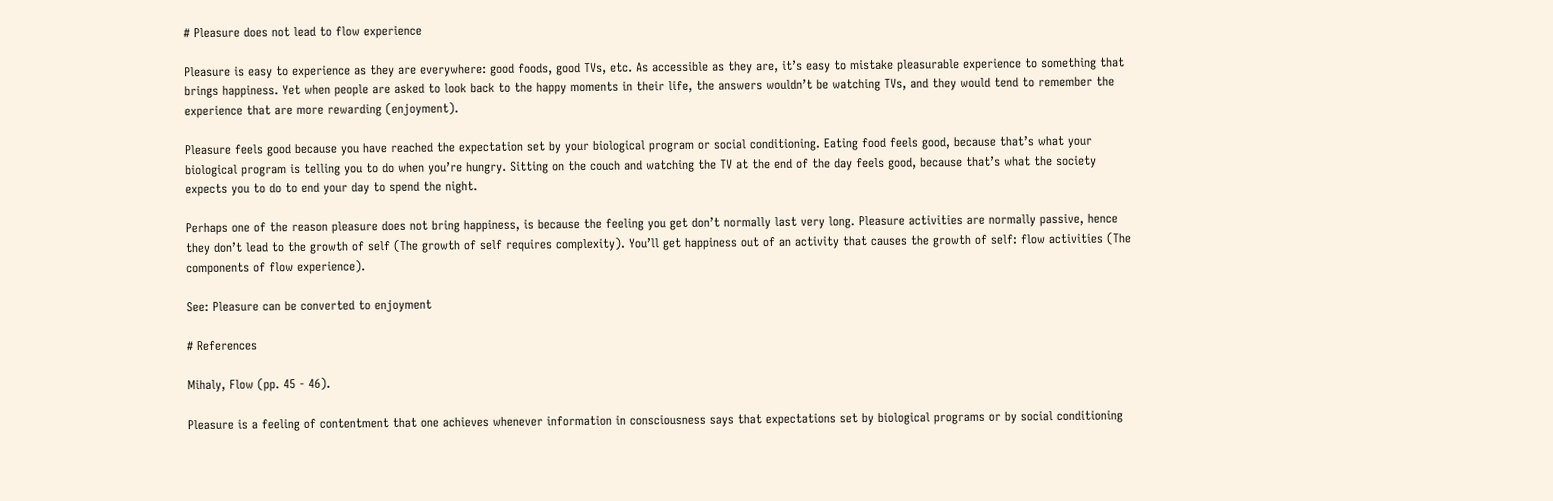# Pleasure does not lead to flow experience

Pleasure is easy to experience as they are everywhere: good foods, good TVs, etc. As accessible as they are, it’s easy to mistake pleasurable experience to something that brings happiness. Yet when people are asked to look back to the happy moments in their life, the answers wouldn’t be watching TVs, and they would tend to remember the experience that are more rewarding (enjoyment).

Pleasure feels good because you have reached the expectation set by your biological program or social conditioning. Eating food feels good, because that’s what your biological program is telling you to do when you’re hungry. Sitting on the couch and watching the TV at the end of the day feels good, because that’s what the society expects you to do to end your day to spend the night.

Perhaps one of the reason pleasure does not bring happiness, is because the feeling you get don’t normally last very long. Pleasure activities are normally passive, hence they don’t lead to the growth of self (The growth of self requires complexity). You’ll get happiness out of an activity that causes the growth of self: flow activities (The components of flow experience).

See: Pleasure can be converted to enjoyment

# References

Mihaly, Flow (pp. 45 - 46).

Pleasure is a feeling of contentment that one achieves whenever information in consciousness says that expectations set by biological programs or by social conditioning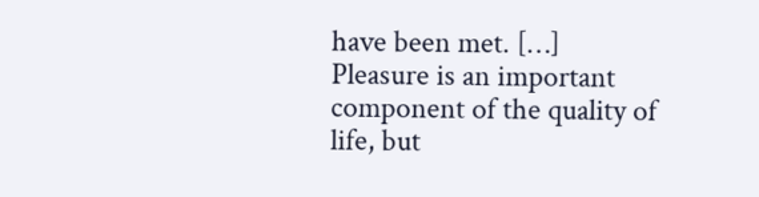have been met. […]
Pleasure is an important component of the quality of life, but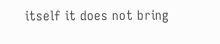itself it does not bring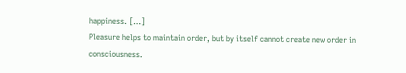happiness. […]
Pleasure helps to maintain order, but by itself cannot create new order in consciousness.